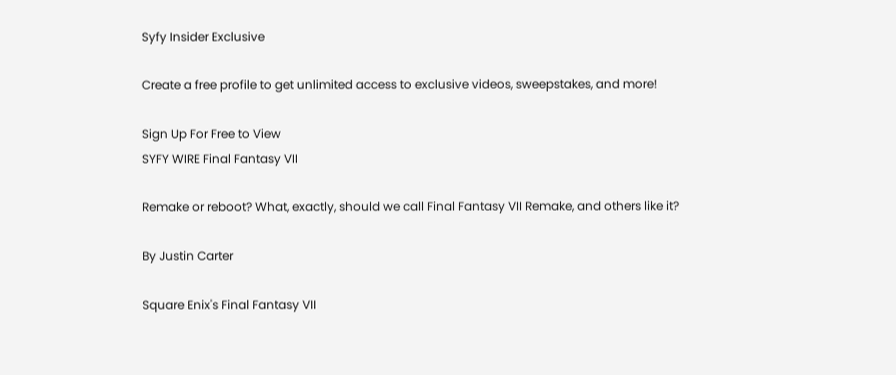Syfy Insider Exclusive

Create a free profile to get unlimited access to exclusive videos, sweepstakes, and more!

Sign Up For Free to View
SYFY WIRE Final Fantasy VII

Remake or reboot? What, exactly, should we call Final Fantasy VII Remake, and others like it?

By Justin Carter

Square Enix's Final Fantasy VII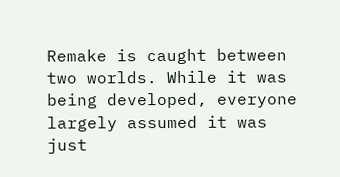Remake is caught between two worlds. While it was being developed, everyone largely assumed it was just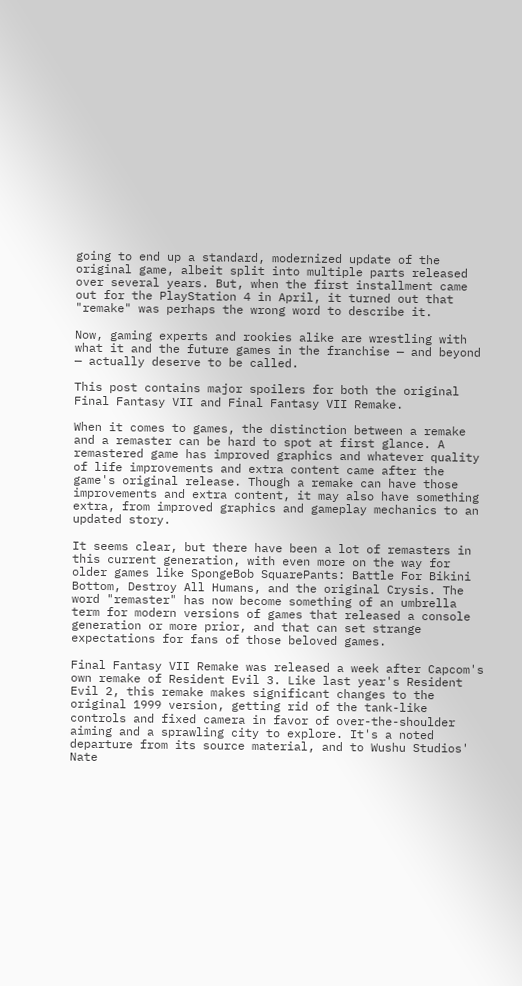going to end up a standard, modernized update of the original game, albeit split into multiple parts released over several years. But, when the first installment came out for the PlayStation 4 in April, it turned out that "remake" was perhaps the wrong word to describe it.

Now, gaming experts and rookies alike are wrestling with what it and the future games in the franchise — and beyond — actually deserve to be called.

This post contains major spoilers for both the original Final Fantasy VII and Final Fantasy VII Remake.

When it comes to games, the distinction between a remake and a remaster can be hard to spot at first glance. A remastered game has improved graphics and whatever quality of life improvements and extra content came after the game's original release. Though a remake can have those improvements and extra content, it may also have something extra, from improved graphics and gameplay mechanics to an updated story.

It seems clear, but there have been a lot of remasters in this current generation, with even more on the way for older games like SpongeBob SquarePants: Battle For Bikini Bottom, Destroy All Humans, and the original Crysis. The word "remaster" has now become something of an umbrella term for modern versions of games that released a console generation or more prior, and that can set strange expectations for fans of those beloved games.

Final Fantasy VII Remake was released a week after Capcom's own remake of Resident Evil 3. Like last year's Resident Evil 2, this remake makes significant changes to the original 1999 version, getting rid of the tank-like controls and fixed camera in favor of over-the-shoulder aiming and a sprawling city to explore. It's a noted departure from its source material, and to Wushu Studios' Nate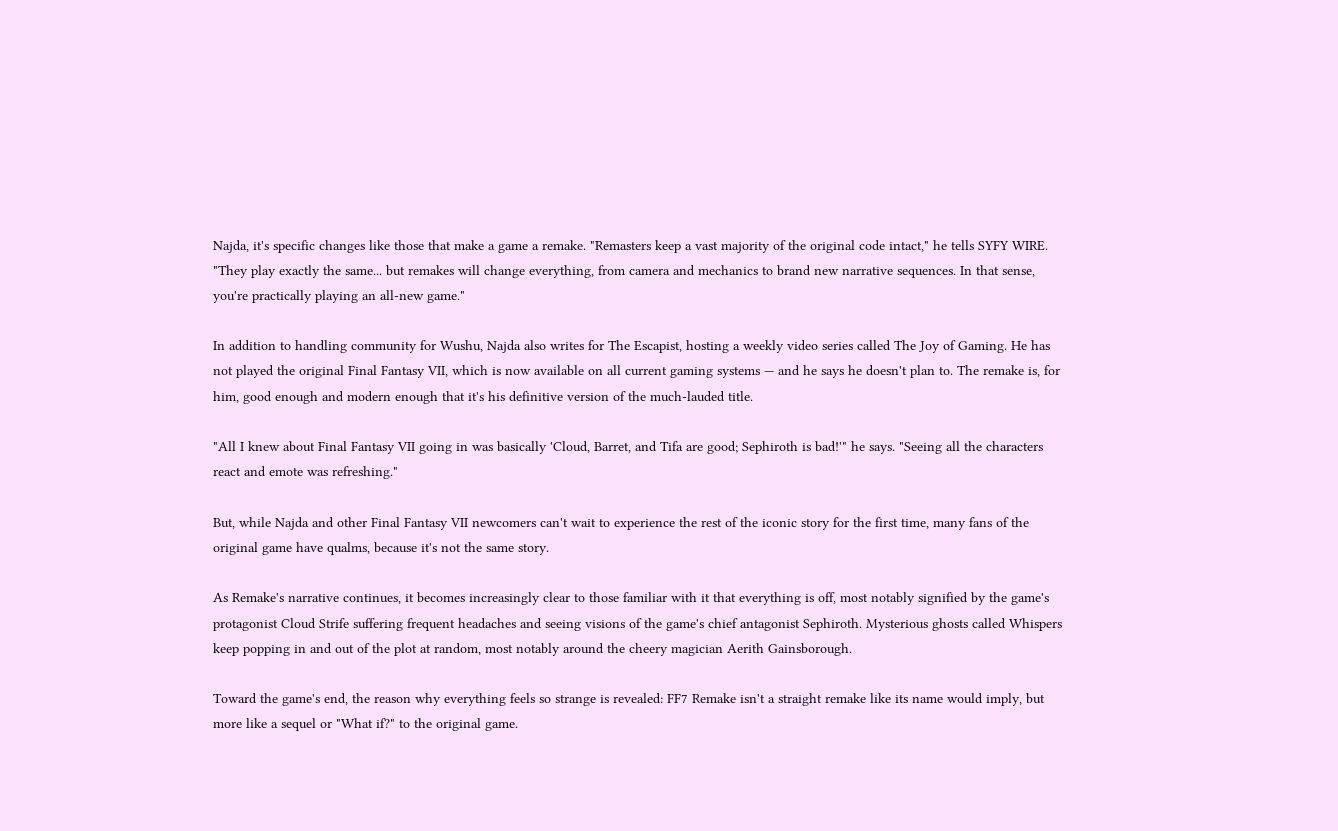Najda, it's specific changes like those that make a game a remake. "Remasters keep a vast majority of the original code intact," he tells SYFY WIRE. "They play exactly the same... but remakes will change everything, from camera and mechanics to brand new narrative sequences. In that sense, you're practically playing an all-new game."

In addition to handling community for Wushu, Najda also writes for The Escapist, hosting a weekly video series called The Joy of Gaming. He has not played the original Final Fantasy VII, which is now available on all current gaming systems — and he says he doesn't plan to. The remake is, for him, good enough and modern enough that it's his definitive version of the much-lauded title.

"All I knew about Final Fantasy VII going in was basically 'Cloud, Barret, and Tifa are good; Sephiroth is bad!'" he says. "Seeing all the characters react and emote was refreshing."

But, while Najda and other Final Fantasy VII newcomers can't wait to experience the rest of the iconic story for the first time, many fans of the original game have qualms, because it's not the same story.

As Remake's narrative continues, it becomes increasingly clear to those familiar with it that everything is off, most notably signified by the game's protagonist Cloud Strife suffering frequent headaches and seeing visions of the game's chief antagonist Sephiroth. Mysterious ghosts called Whispers keep popping in and out of the plot at random, most notably around the cheery magician Aerith Gainsborough.

Toward the game's end, the reason why everything feels so strange is revealed: FF7 Remake isn't a straight remake like its name would imply, but more like a sequel or "What if?" to the original game.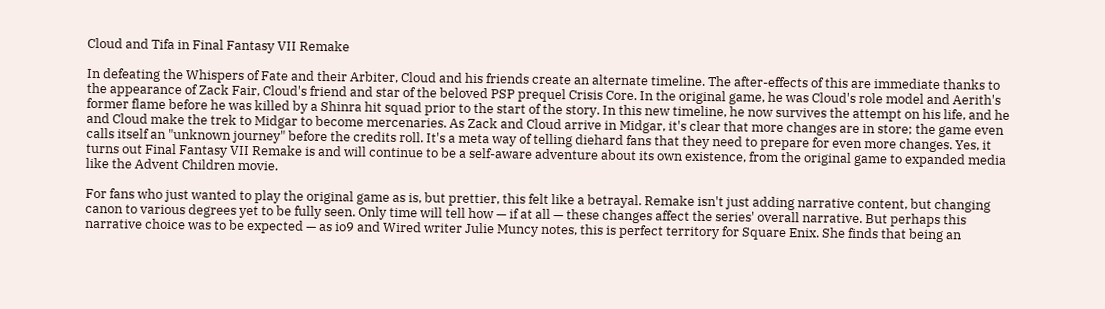Cloud and Tifa in Final Fantasy VII Remake

In defeating the Whispers of Fate and their Arbiter, Cloud and his friends create an alternate timeline. The after-effects of this are immediate thanks to the appearance of Zack Fair, Cloud's friend and star of the beloved PSP prequel Crisis Core. In the original game, he was Cloud's role model and Aerith's former flame before he was killed by a Shinra hit squad prior to the start of the story. In this new timeline, he now survives the attempt on his life, and he and Cloud make the trek to Midgar to become mercenaries. As Zack and Cloud arrive in Midgar, it's clear that more changes are in store; the game even calls itself an "unknown journey" before the credits roll. It's a meta way of telling diehard fans that they need to prepare for even more changes. Yes, it turns out Final Fantasy VII Remake is and will continue to be a self-aware adventure about its own existence, from the original game to expanded media like the Advent Children movie.

For fans who just wanted to play the original game as is, but prettier, this felt like a betrayal. Remake isn't just adding narrative content, but changing canon to various degrees yet to be fully seen. Only time will tell how — if at all — these changes affect the series' overall narrative. But perhaps this narrative choice was to be expected — as io9 and Wired writer Julie Muncy notes, this is perfect territory for Square Enix. She finds that being an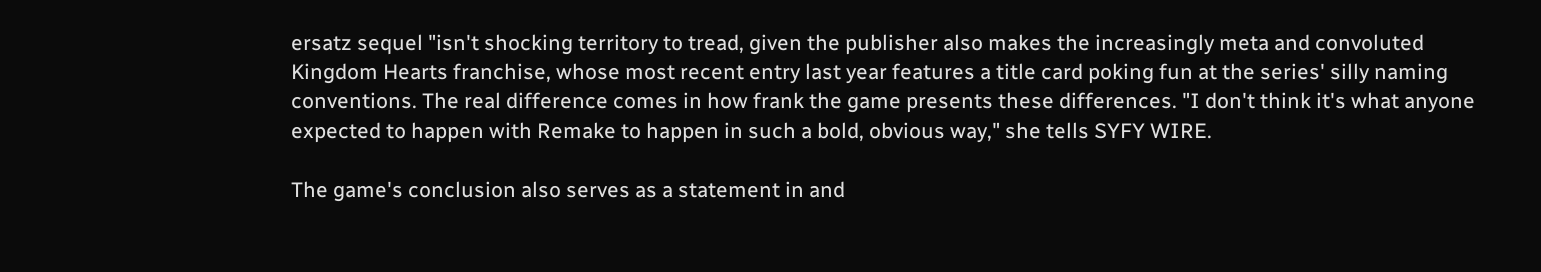ersatz sequel "isn't shocking territory to tread, given the publisher also makes the increasingly meta and convoluted Kingdom Hearts franchise, whose most recent entry last year features a title card poking fun at the series' silly naming conventions. The real difference comes in how frank the game presents these differences. "I don't think it's what anyone expected to happen with Remake to happen in such a bold, obvious way," she tells SYFY WIRE.

The game's conclusion also serves as a statement in and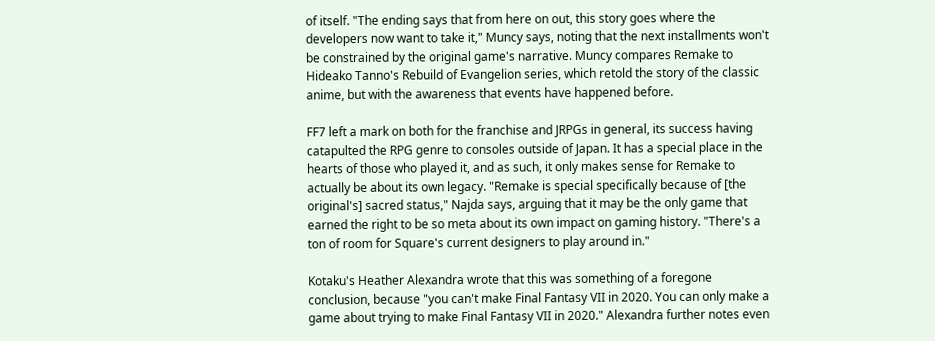of itself. "The ending says that from here on out, this story goes where the developers now want to take it," Muncy says, noting that the next installments won't be constrained by the original game's narrative. Muncy compares Remake to Hideako Tanno's Rebuild of Evangelion series, which retold the story of the classic anime, but with the awareness that events have happened before.

FF7 left a mark on both for the franchise and JRPGs in general, its success having catapulted the RPG genre to consoles outside of Japan. It has a special place in the hearts of those who played it, and as such, it only makes sense for Remake to actually be about its own legacy. "Remake is special specifically because of [the original's] sacred status," Najda says, arguing that it may be the only game that earned the right to be so meta about its own impact on gaming history. "There's a ton of room for Square's current designers to play around in."

Kotaku's Heather Alexandra wrote that this was something of a foregone conclusion, because "you can't make Final Fantasy VII in 2020. You can only make a game about trying to make Final Fantasy VII in 2020." Alexandra further notes even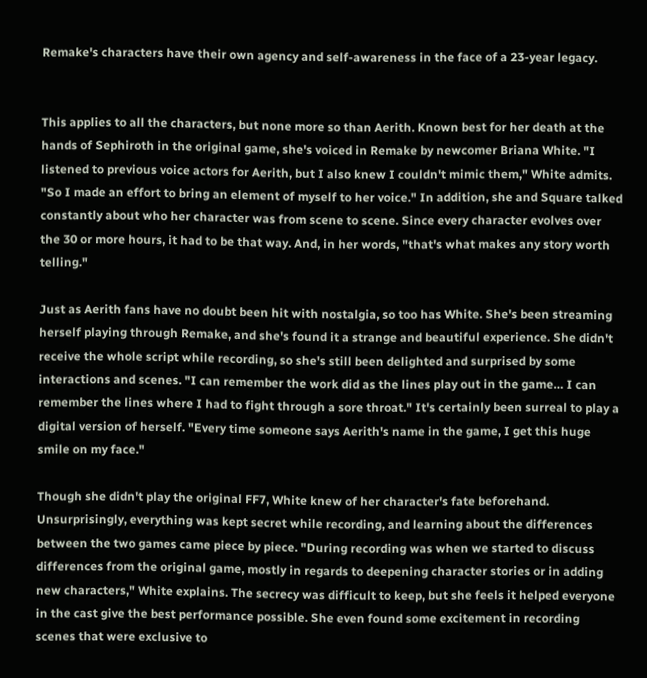Remake's characters have their own agency and self-awareness in the face of a 23-year legacy.


This applies to all the characters, but none more so than Aerith. Known best for her death at the hands of Sephiroth in the original game, she's voiced in Remake by newcomer Briana White. "I listened to previous voice actors for Aerith, but I also knew I couldn't mimic them," White admits. "So I made an effort to bring an element of myself to her voice." In addition, she and Square talked constantly about who her character was from scene to scene. Since every character evolves over the 30 or more hours, it had to be that way. And, in her words, "that's what makes any story worth telling."

Just as Aerith fans have no doubt been hit with nostalgia, so too has White. She's been streaming herself playing through Remake, and she's found it a strange and beautiful experience. She didn't receive the whole script while recording, so she's still been delighted and surprised by some interactions and scenes. "I can remember the work did as the lines play out in the game… I can remember the lines where I had to fight through a sore throat." It's certainly been surreal to play a digital version of herself. "Every time someone says Aerith's name in the game, I get this huge smile on my face."

Though she didn't play the original FF7, White knew of her character's fate beforehand. Unsurprisingly, everything was kept secret while recording, and learning about the differences between the two games came piece by piece. "During recording was when we started to discuss differences from the original game, mostly in regards to deepening character stories or in adding new characters," White explains. The secrecy was difficult to keep, but she feels it helped everyone in the cast give the best performance possible. She even found some excitement in recording scenes that were exclusive to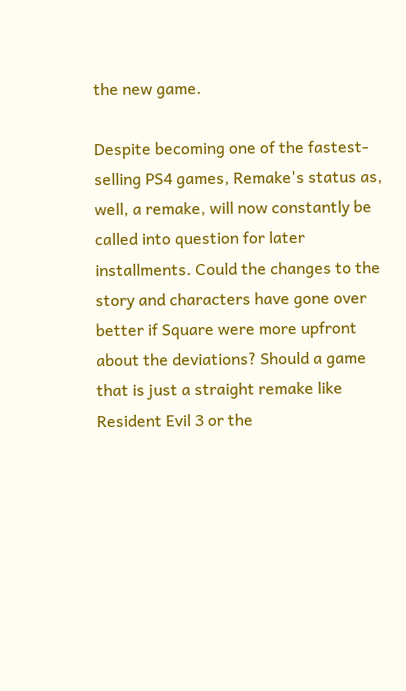the new game.

Despite becoming one of the fastest-selling PS4 games, Remake's status as, well, a remake, will now constantly be called into question for later installments. Could the changes to the story and characters have gone over better if Square were more upfront about the deviations? Should a game that is just a straight remake like Resident Evil 3 or the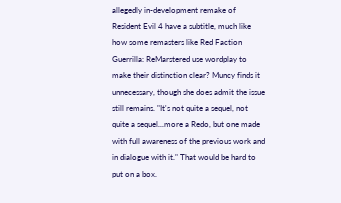allegedly in-development remake of Resident Evil 4 have a subtitle, much like how some remasters like Red Faction Guerrilla: ReMarstered use wordplay to make their distinction clear? Muncy finds it unnecessary, though she does admit the issue still remains. "It's not quite a sequel, not quite a sequel...more a Redo, but one made with full awareness of the previous work and in dialogue with it." That would be hard to put on a box.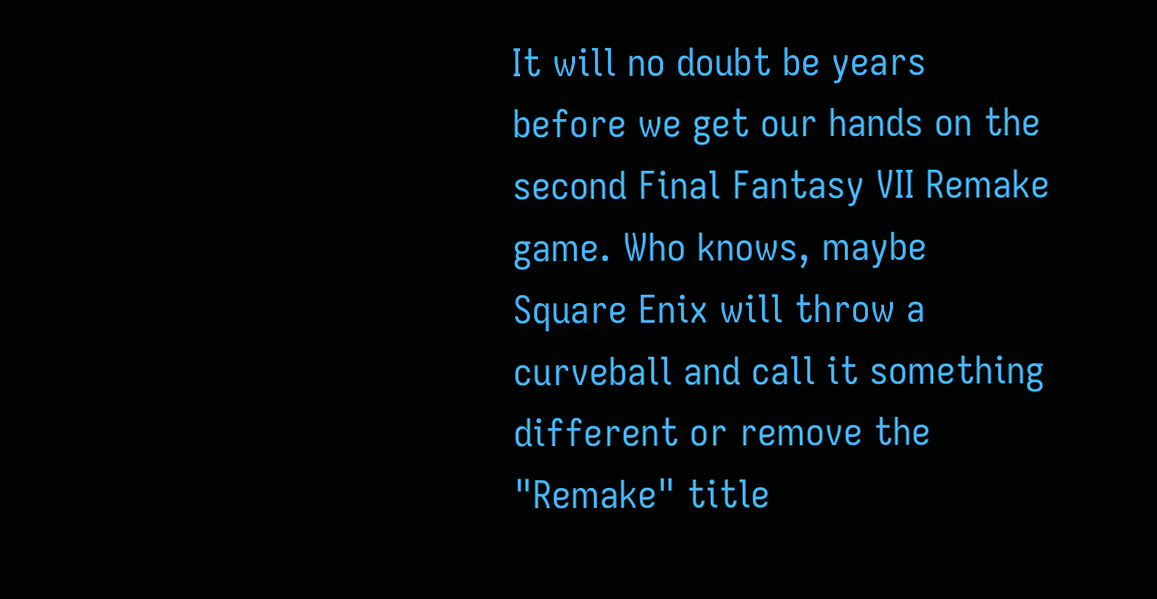It will no doubt be years before we get our hands on the second Final Fantasy VII Remake game. Who knows, maybe Square Enix will throw a curveball and call it something different or remove the "Remake" title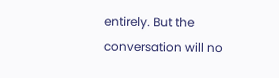entirely. But the conversation will no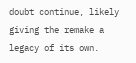doubt continue, likely giving the remake a legacy of its own.